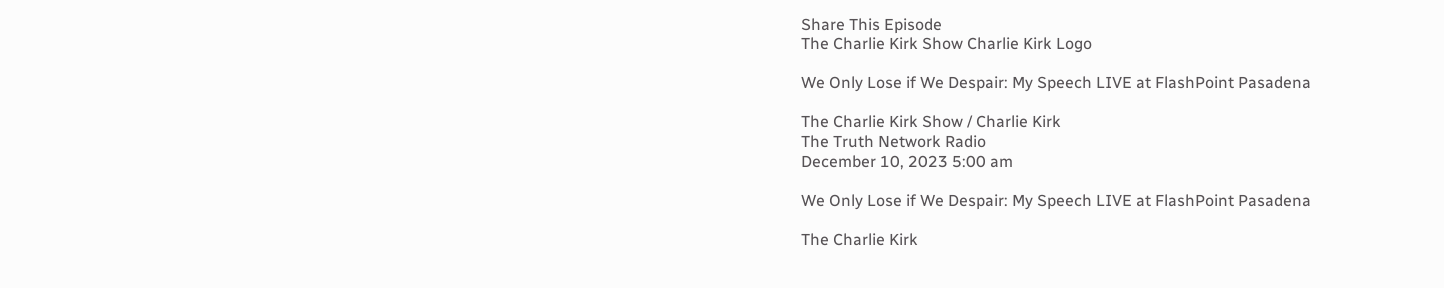Share This Episode
The Charlie Kirk Show Charlie Kirk Logo

We Only Lose if We Despair: My Speech LIVE at FlashPoint Pasadena

The Charlie Kirk Show / Charlie Kirk
The Truth Network Radio
December 10, 2023 5:00 am

We Only Lose if We Despair: My Speech LIVE at FlashPoint Pasadena

The Charlie Kirk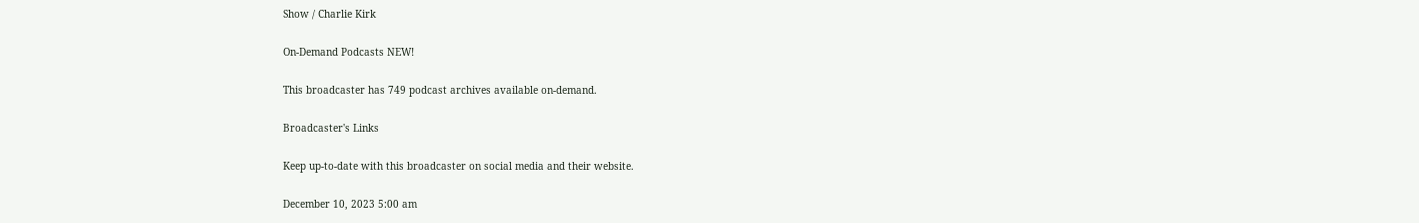Show / Charlie Kirk

On-Demand Podcasts NEW!

This broadcaster has 749 podcast archives available on-demand.

Broadcaster's Links

Keep up-to-date with this broadcaster on social media and their website.

December 10, 2023 5:00 am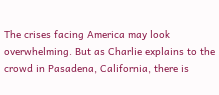The crises facing America may look overwhelming. But as Charlie explains to the crowd in Pasadena, California, there is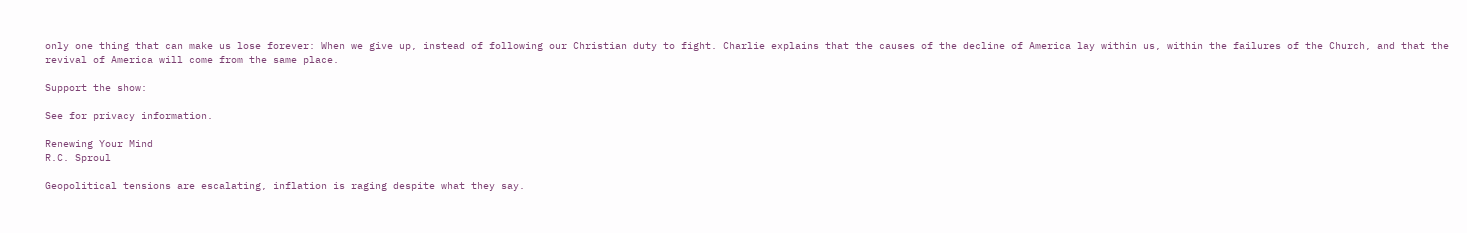only one thing that can make us lose forever: When we give up, instead of following our Christian duty to fight. Charlie explains that the causes of the decline of America lay within us, within the failures of the Church, and that the revival of America will come from the same place.

Support the show:

See for privacy information.

Renewing Your Mind
R.C. Sproul

Geopolitical tensions are escalating, inflation is raging despite what they say.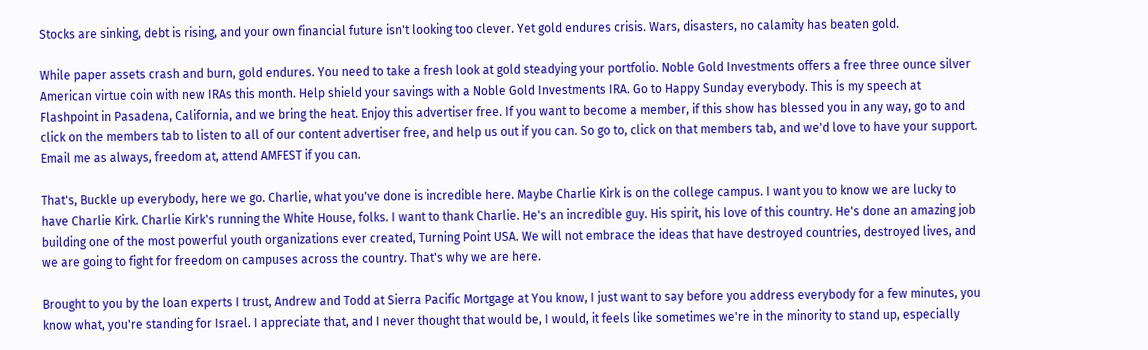Stocks are sinking, debt is rising, and your own financial future isn't looking too clever. Yet gold endures crisis. Wars, disasters, no calamity has beaten gold.

While paper assets crash and burn, gold endures. You need to take a fresh look at gold steadying your portfolio. Noble Gold Investments offers a free three ounce silver American virtue coin with new IRAs this month. Help shield your savings with a Noble Gold Investments IRA. Go to Happy Sunday everybody. This is my speech at Flashpoint in Pasadena, California, and we bring the heat. Enjoy this advertiser free. If you want to become a member, if this show has blessed you in any way, go to and click on the members tab to listen to all of our content advertiser free, and help us out if you can. So go to, click on that members tab, and we'd love to have your support. Email me as always, freedom at, attend AMFEST if you can.

That's, Buckle up everybody, here we go. Charlie, what you've done is incredible here. Maybe Charlie Kirk is on the college campus. I want you to know we are lucky to have Charlie Kirk. Charlie Kirk's running the White House, folks. I want to thank Charlie. He's an incredible guy. His spirit, his love of this country. He's done an amazing job building one of the most powerful youth organizations ever created, Turning Point USA. We will not embrace the ideas that have destroyed countries, destroyed lives, and we are going to fight for freedom on campuses across the country. That's why we are here.

Brought to you by the loan experts I trust, Andrew and Todd at Sierra Pacific Mortgage at You know, I just want to say before you address everybody for a few minutes, you know what, you're standing for Israel. I appreciate that, and I never thought that would be, I would, it feels like sometimes we're in the minority to stand up, especially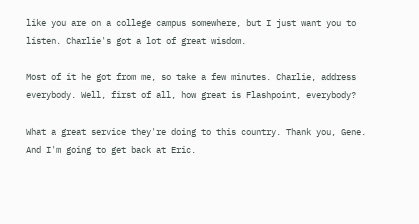like you are on a college campus somewhere, but I just want you to listen. Charlie's got a lot of great wisdom.

Most of it he got from me, so take a few minutes. Charlie, address everybody. Well, first of all, how great is Flashpoint, everybody?

What a great service they're doing to this country. Thank you, Gene. And I'm going to get back at Eric.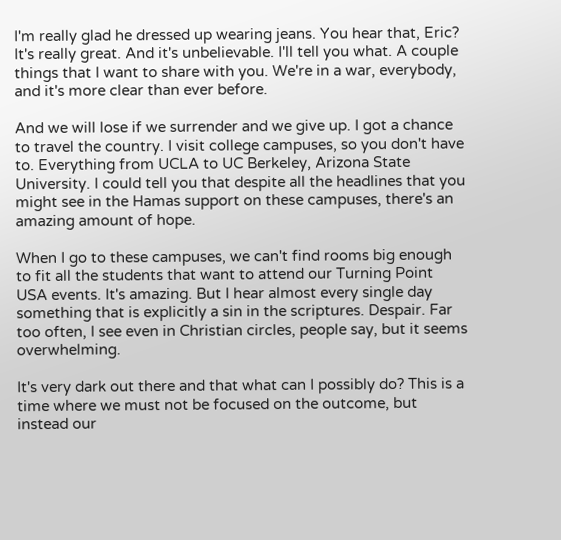I'm really glad he dressed up wearing jeans. You hear that, Eric? It's really great. And it's unbelievable. I'll tell you what. A couple things that I want to share with you. We're in a war, everybody, and it's more clear than ever before.

And we will lose if we surrender and we give up. I got a chance to travel the country. I visit college campuses, so you don't have to. Everything from UCLA to UC Berkeley, Arizona State University. I could tell you that despite all the headlines that you might see in the Hamas support on these campuses, there's an amazing amount of hope.

When I go to these campuses, we can't find rooms big enough to fit all the students that want to attend our Turning Point USA events. It's amazing. But I hear almost every single day something that is explicitly a sin in the scriptures. Despair. Far too often, I see even in Christian circles, people say, but it seems overwhelming.

It's very dark out there and that what can I possibly do? This is a time where we must not be focused on the outcome, but instead our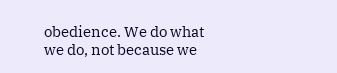obedience. We do what we do, not because we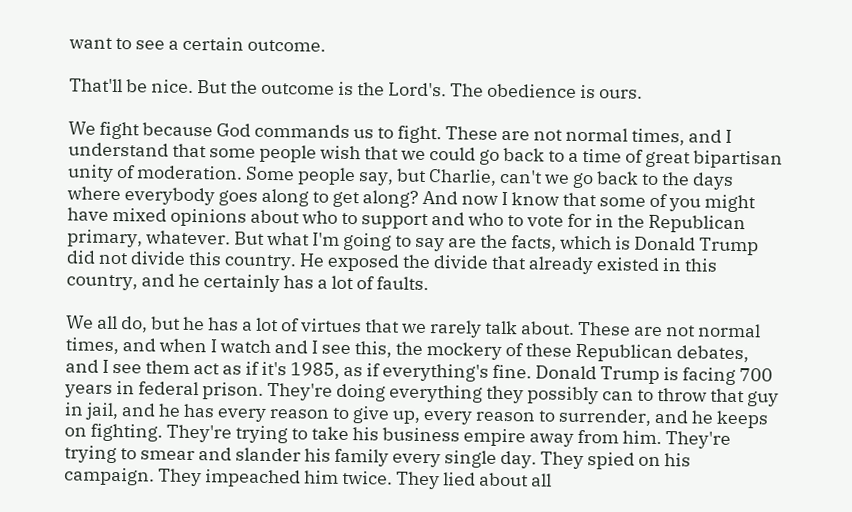want to see a certain outcome.

That'll be nice. But the outcome is the Lord's. The obedience is ours.

We fight because God commands us to fight. These are not normal times, and I understand that some people wish that we could go back to a time of great bipartisan unity of moderation. Some people say, but Charlie, can't we go back to the days where everybody goes along to get along? And now I know that some of you might have mixed opinions about who to support and who to vote for in the Republican primary, whatever. But what I'm going to say are the facts, which is Donald Trump did not divide this country. He exposed the divide that already existed in this country, and he certainly has a lot of faults.

We all do, but he has a lot of virtues that we rarely talk about. These are not normal times, and when I watch and I see this, the mockery of these Republican debates, and I see them act as if it's 1985, as if everything's fine. Donald Trump is facing 700 years in federal prison. They're doing everything they possibly can to throw that guy in jail, and he has every reason to give up, every reason to surrender, and he keeps on fighting. They're trying to take his business empire away from him. They're trying to smear and slander his family every single day. They spied on his campaign. They impeached him twice. They lied about all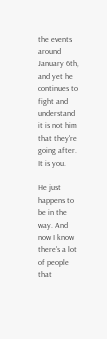the events around January 6th, and yet he continues to fight and understand it is not him that they're going after. It is you.

He just happens to be in the way. And now I know there's a lot of people that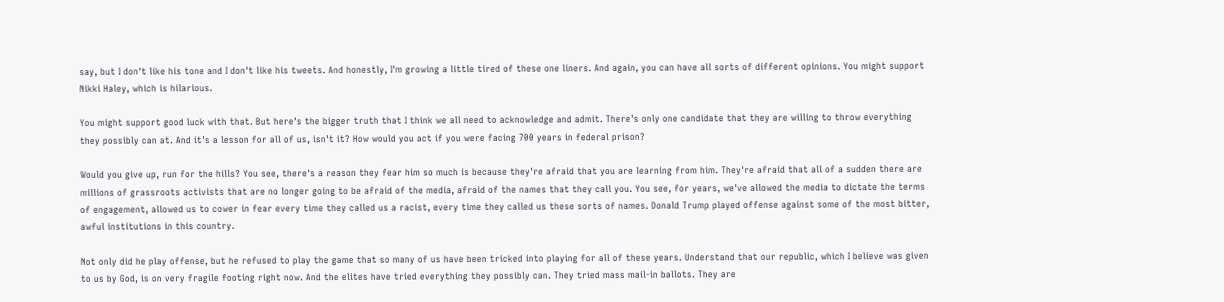say, but I don't like his tone and I don't like his tweets. And honestly, I'm growing a little tired of these one liners. And again, you can have all sorts of different opinions. You might support Nikki Haley, which is hilarious.

You might support good luck with that. But here's the bigger truth that I think we all need to acknowledge and admit. There's only one candidate that they are willing to throw everything they possibly can at. And it's a lesson for all of us, isn't it? How would you act if you were facing 700 years in federal prison?

Would you give up, run for the hills? You see, there's a reason they fear him so much is because they're afraid that you are learning from him. They're afraid that all of a sudden there are millions of grassroots activists that are no longer going to be afraid of the media, afraid of the names that they call you. You see, for years, we've allowed the media to dictate the terms of engagement, allowed us to cower in fear every time they called us a racist, every time they called us these sorts of names. Donald Trump played offense against some of the most bitter, awful institutions in this country.

Not only did he play offense, but he refused to play the game that so many of us have been tricked into playing for all of these years. Understand that our republic, which I believe was given to us by God, is on very fragile footing right now. And the elites have tried everything they possibly can. They tried mass mail-in ballots. They are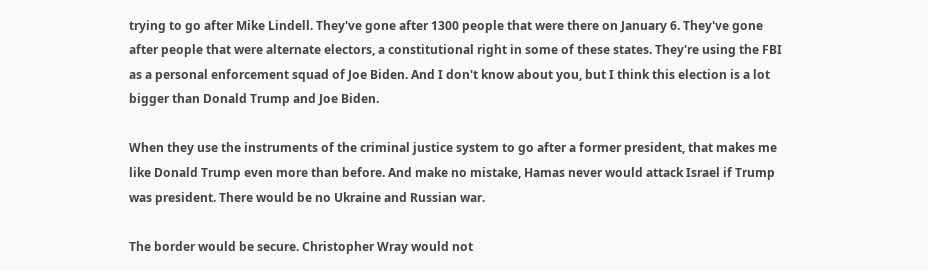trying to go after Mike Lindell. They've gone after 1300 people that were there on January 6. They've gone after people that were alternate electors, a constitutional right in some of these states. They're using the FBI as a personal enforcement squad of Joe Biden. And I don't know about you, but I think this election is a lot bigger than Donald Trump and Joe Biden.

When they use the instruments of the criminal justice system to go after a former president, that makes me like Donald Trump even more than before. And make no mistake, Hamas never would attack Israel if Trump was president. There would be no Ukraine and Russian war.

The border would be secure. Christopher Wray would not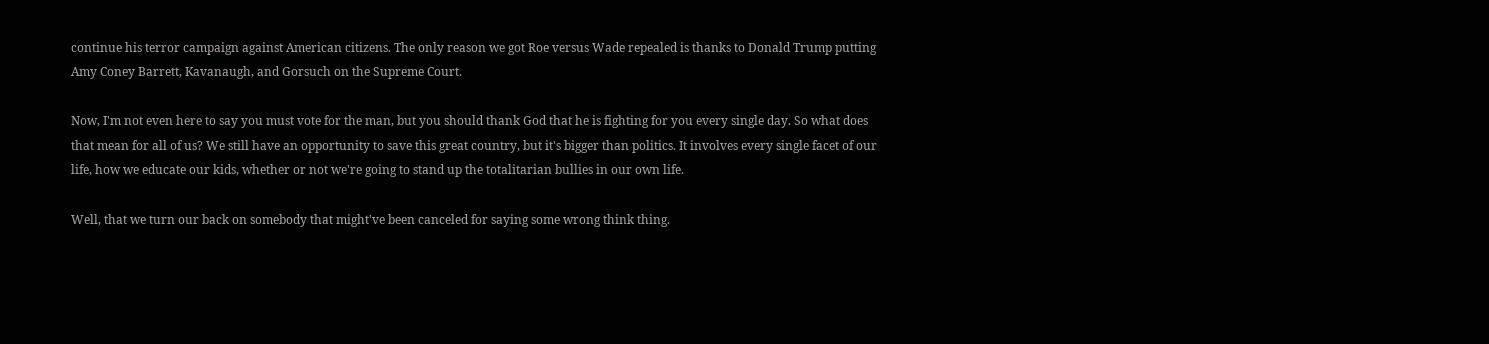continue his terror campaign against American citizens. The only reason we got Roe versus Wade repealed is thanks to Donald Trump putting Amy Coney Barrett, Kavanaugh, and Gorsuch on the Supreme Court.

Now, I'm not even here to say you must vote for the man, but you should thank God that he is fighting for you every single day. So what does that mean for all of us? We still have an opportunity to save this great country, but it's bigger than politics. It involves every single facet of our life, how we educate our kids, whether or not we're going to stand up the totalitarian bullies in our own life.

Well, that we turn our back on somebody that might've been canceled for saying some wrong think thing.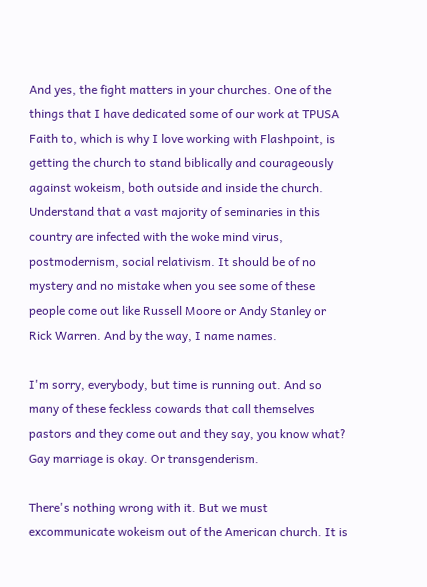And yes, the fight matters in your churches. One of the things that I have dedicated some of our work at TPUSA Faith to, which is why I love working with Flashpoint, is getting the church to stand biblically and courageously against wokeism, both outside and inside the church. Understand that a vast majority of seminaries in this country are infected with the woke mind virus, postmodernism, social relativism. It should be of no mystery and no mistake when you see some of these people come out like Russell Moore or Andy Stanley or Rick Warren. And by the way, I name names.

I'm sorry, everybody, but time is running out. And so many of these feckless cowards that call themselves pastors and they come out and they say, you know what? Gay marriage is okay. Or transgenderism.

There's nothing wrong with it. But we must excommunicate wokeism out of the American church. It is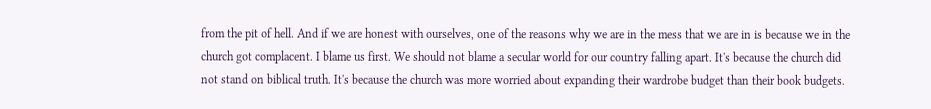from the pit of hell. And if we are honest with ourselves, one of the reasons why we are in the mess that we are in is because we in the church got complacent. I blame us first. We should not blame a secular world for our country falling apart. It's because the church did not stand on biblical truth. It's because the church was more worried about expanding their wardrobe budget than their book budgets.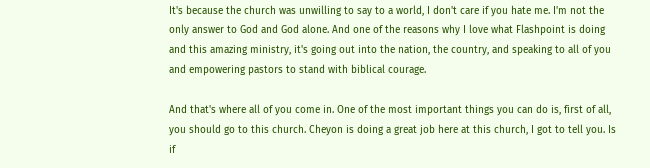It's because the church was unwilling to say to a world, I don't care if you hate me. I'm not the only answer to God and God alone. And one of the reasons why I love what Flashpoint is doing and this amazing ministry, it's going out into the nation, the country, and speaking to all of you and empowering pastors to stand with biblical courage.

And that's where all of you come in. One of the most important things you can do is, first of all, you should go to this church. Cheyon is doing a great job here at this church, I got to tell you. Is if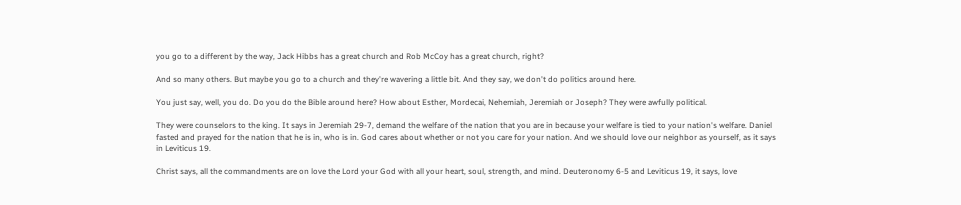you go to a different by the way, Jack Hibbs has a great church and Rob McCoy has a great church, right?

And so many others. But maybe you go to a church and they're wavering a little bit. And they say, we don't do politics around here.

You just say, well, you do. Do you do the Bible around here? How about Esther, Mordecai, Nehemiah, Jeremiah or Joseph? They were awfully political.

They were counselors to the king. It says in Jeremiah 29-7, demand the welfare of the nation that you are in because your welfare is tied to your nation's welfare. Daniel fasted and prayed for the nation that he is in, who is in. God cares about whether or not you care for your nation. And we should love our neighbor as yourself, as it says in Leviticus 19.

Christ says, all the commandments are on love the Lord your God with all your heart, soul, strength, and mind. Deuteronomy 6-5 and Leviticus 19, it says, love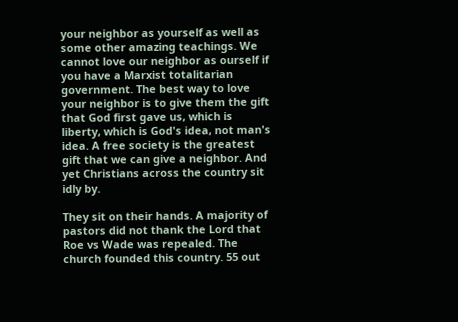your neighbor as yourself as well as some other amazing teachings. We cannot love our neighbor as ourself if you have a Marxist totalitarian government. The best way to love your neighbor is to give them the gift that God first gave us, which is liberty, which is God's idea, not man's idea. A free society is the greatest gift that we can give a neighbor. And yet Christians across the country sit idly by.

They sit on their hands. A majority of pastors did not thank the Lord that Roe vs Wade was repealed. The church founded this country. 55 out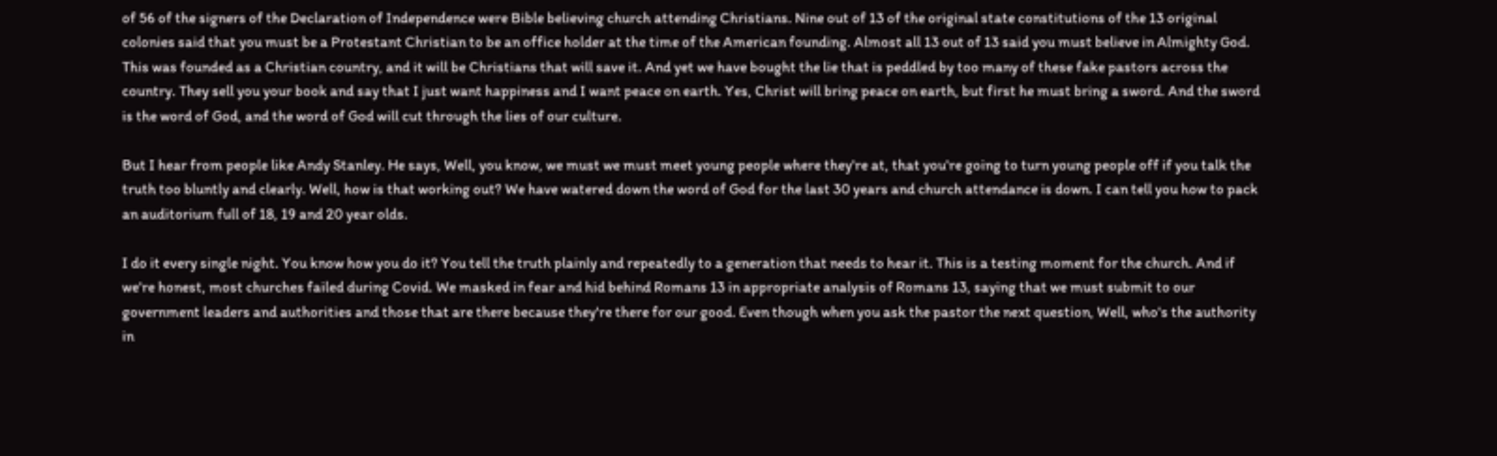of 56 of the signers of the Declaration of Independence were Bible believing church attending Christians. Nine out of 13 of the original state constitutions of the 13 original colonies said that you must be a Protestant Christian to be an office holder at the time of the American founding. Almost all 13 out of 13 said you must believe in Almighty God. This was founded as a Christian country, and it will be Christians that will save it. And yet we have bought the lie that is peddled by too many of these fake pastors across the country. They sell you your book and say that I just want happiness and I want peace on earth. Yes, Christ will bring peace on earth, but first he must bring a sword. And the sword is the word of God, and the word of God will cut through the lies of our culture.

But I hear from people like Andy Stanley. He says, Well, you know, we must we must meet young people where they're at, that you're going to turn young people off if you talk the truth too bluntly and clearly. Well, how is that working out? We have watered down the word of God for the last 30 years and church attendance is down. I can tell you how to pack an auditorium full of 18, 19 and 20 year olds.

I do it every single night. You know how you do it? You tell the truth plainly and repeatedly to a generation that needs to hear it. This is a testing moment for the church. And if we're honest, most churches failed during Covid. We masked in fear and hid behind Romans 13 in appropriate analysis of Romans 13, saying that we must submit to our government leaders and authorities and those that are there because they're there for our good. Even though when you ask the pastor the next question, Well, who's the authority in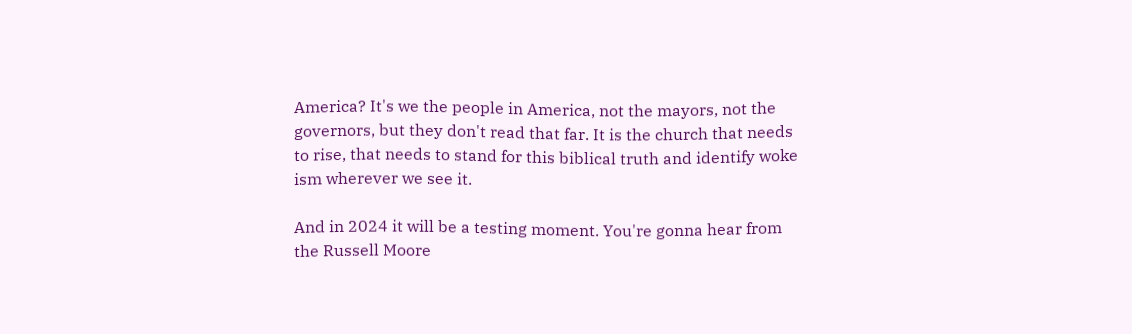America? It's we the people in America, not the mayors, not the governors, but they don't read that far. It is the church that needs to rise, that needs to stand for this biblical truth and identify woke ism wherever we see it.

And in 2024 it will be a testing moment. You're gonna hear from the Russell Moore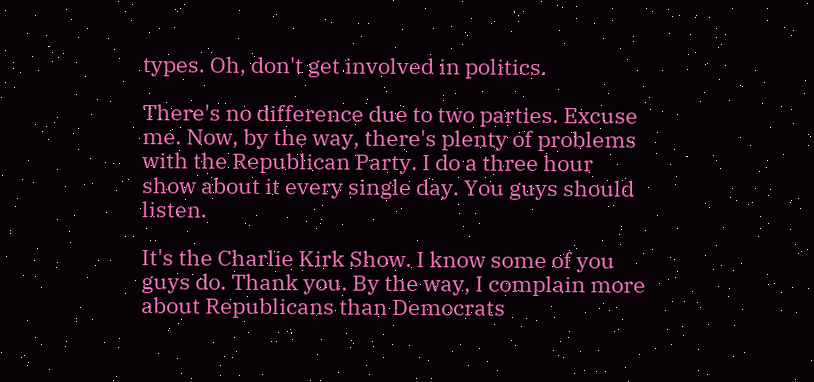types. Oh, don't get involved in politics.

There's no difference due to two parties. Excuse me. Now, by the way, there's plenty of problems with the Republican Party. I do a three hour show about it every single day. You guys should listen.

It's the Charlie Kirk Show. I know some of you guys do. Thank you. By the way, I complain more about Republicans than Democrats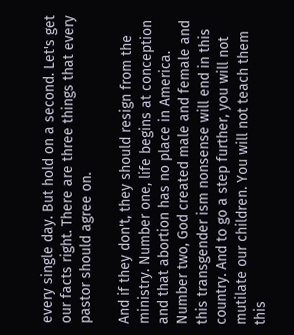every single day. But hold on a second. Let's get our facts right. There are three things that every pastor should agree on.

And if they don't, they should resign from the ministry. Number one, life begins at conception and that abortion has no place in America. Number two, God created male and female and this transgender ism nonsense will end in this country. And to go a step further, you will not mutilate our children. You will not teach them this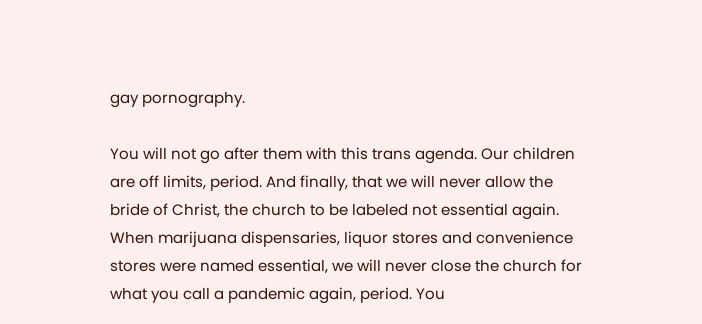gay pornography.

You will not go after them with this trans agenda. Our children are off limits, period. And finally, that we will never allow the bride of Christ, the church to be labeled not essential again. When marijuana dispensaries, liquor stores and convenience stores were named essential, we will never close the church for what you call a pandemic again, period. You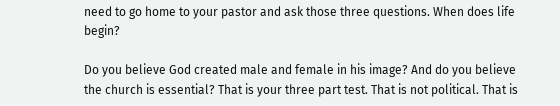need to go home to your pastor and ask those three questions. When does life begin?

Do you believe God created male and female in his image? And do you believe the church is essential? That is your three part test. That is not political. That is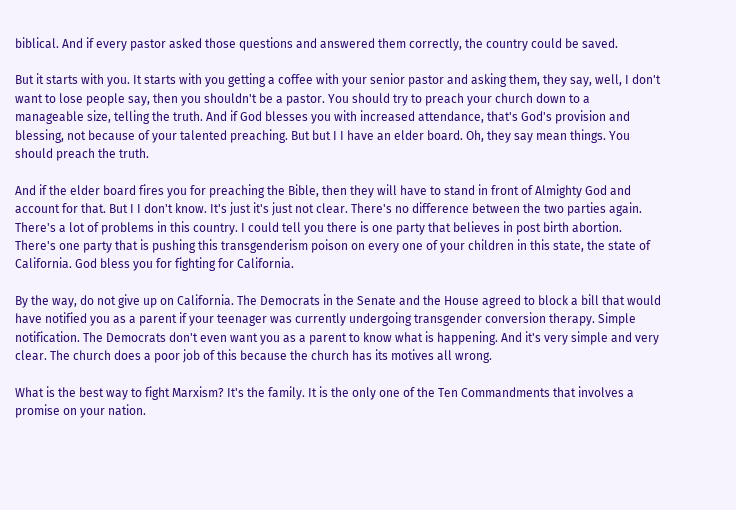biblical. And if every pastor asked those questions and answered them correctly, the country could be saved.

But it starts with you. It starts with you getting a coffee with your senior pastor and asking them, they say, well, I don't want to lose people say, then you shouldn't be a pastor. You should try to preach your church down to a manageable size, telling the truth. And if God blesses you with increased attendance, that's God's provision and blessing, not because of your talented preaching. But but I I have an elder board. Oh, they say mean things. You should preach the truth.

And if the elder board fires you for preaching the Bible, then they will have to stand in front of Almighty God and account for that. But I I don't know. It's just it's just not clear. There's no difference between the two parties again. There's a lot of problems in this country. I could tell you there is one party that believes in post birth abortion. There's one party that is pushing this transgenderism poison on every one of your children in this state, the state of California. God bless you for fighting for California.

By the way, do not give up on California. The Democrats in the Senate and the House agreed to block a bill that would have notified you as a parent if your teenager was currently undergoing transgender conversion therapy. Simple notification. The Democrats don't even want you as a parent to know what is happening. And it's very simple and very clear. The church does a poor job of this because the church has its motives all wrong.

What is the best way to fight Marxism? It's the family. It is the only one of the Ten Commandments that involves a promise on your nation.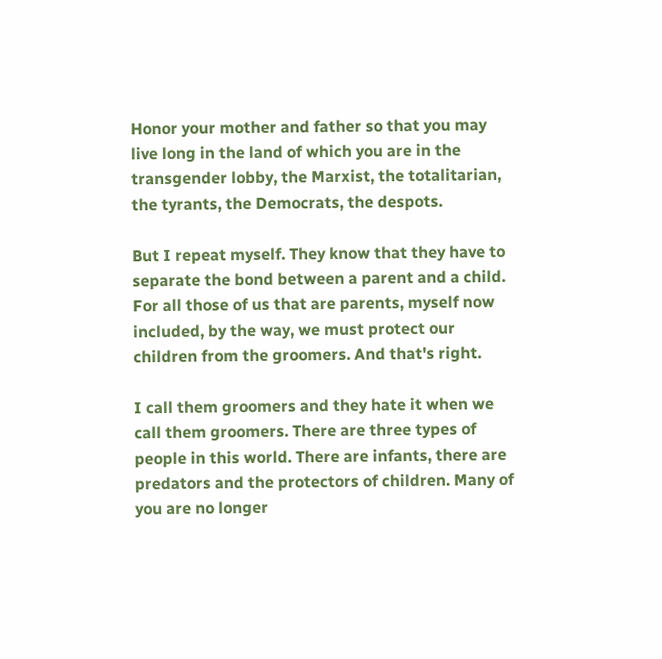Honor your mother and father so that you may live long in the land of which you are in the transgender lobby, the Marxist, the totalitarian, the tyrants, the Democrats, the despots.

But I repeat myself. They know that they have to separate the bond between a parent and a child. For all those of us that are parents, myself now included, by the way, we must protect our children from the groomers. And that's right.

I call them groomers and they hate it when we call them groomers. There are three types of people in this world. There are infants, there are predators and the protectors of children. Many of you are no longer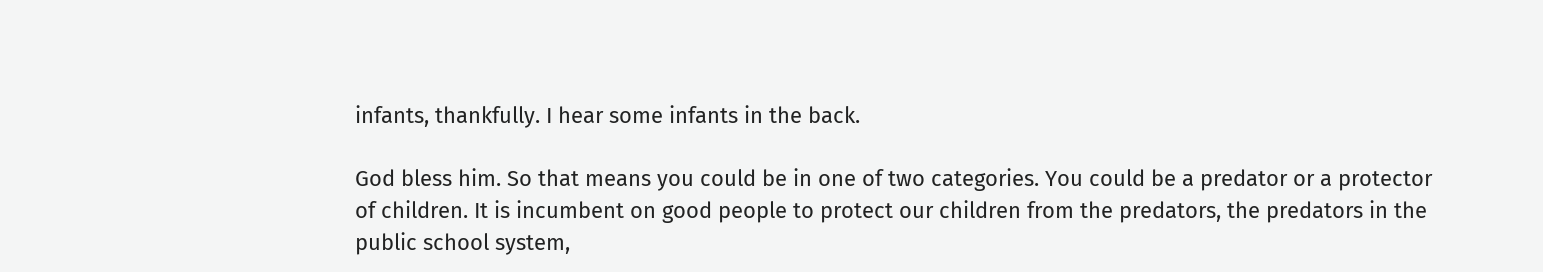infants, thankfully. I hear some infants in the back.

God bless him. So that means you could be in one of two categories. You could be a predator or a protector of children. It is incumbent on good people to protect our children from the predators, the predators in the public school system,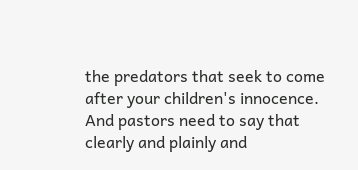the predators that seek to come after your children's innocence. And pastors need to say that clearly and plainly and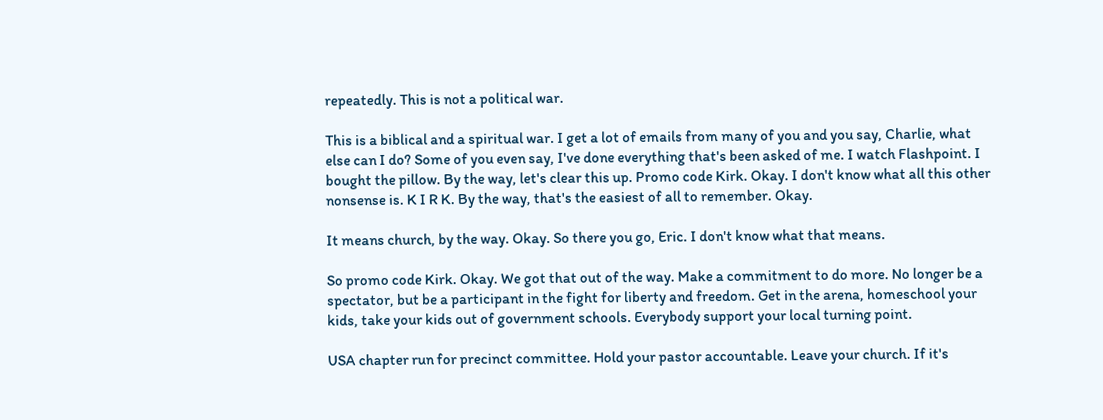repeatedly. This is not a political war.

This is a biblical and a spiritual war. I get a lot of emails from many of you and you say, Charlie, what else can I do? Some of you even say, I've done everything that's been asked of me. I watch Flashpoint. I bought the pillow. By the way, let's clear this up. Promo code Kirk. Okay. I don't know what all this other nonsense is. K I R K. By the way, that's the easiest of all to remember. Okay.

It means church, by the way. Okay. So there you go, Eric. I don't know what that means.

So promo code Kirk. Okay. We got that out of the way. Make a commitment to do more. No longer be a spectator, but be a participant in the fight for liberty and freedom. Get in the arena, homeschool your kids, take your kids out of government schools. Everybody support your local turning point.

USA chapter run for precinct committee. Hold your pastor accountable. Leave your church. If it's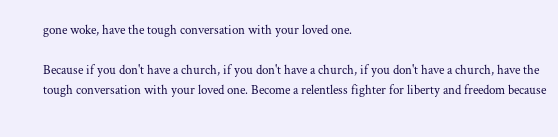gone woke, have the tough conversation with your loved one.

Because if you don't have a church, if you don't have a church, if you don't have a church, have the tough conversation with your loved one. Become a relentless fighter for liberty and freedom because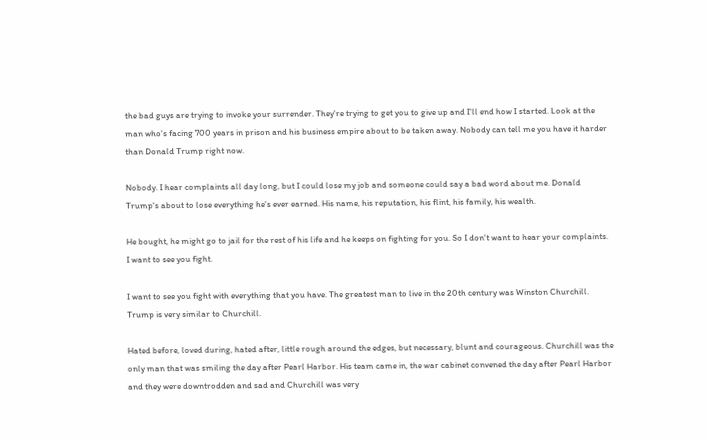the bad guys are trying to invoke your surrender. They're trying to get you to give up and I'll end how I started. Look at the man who's facing 700 years in prison and his business empire about to be taken away. Nobody can tell me you have it harder than Donald Trump right now.

Nobody. I hear complaints all day long, but I could lose my job and someone could say a bad word about me. Donald Trump's about to lose everything he's ever earned. His name, his reputation, his flint, his family, his wealth.

He bought, he might go to jail for the rest of his life and he keeps on fighting for you. So I don't want to hear your complaints. I want to see you fight.

I want to see you fight with everything that you have. The greatest man to live in the 20th century was Winston Churchill. Trump is very similar to Churchill.

Hated before, loved during, hated after, little rough around the edges, but necessary, blunt and courageous. Churchill was the only man that was smiling the day after Pearl Harbor. His team came in, the war cabinet convened the day after Pearl Harbor and they were downtrodden and sad and Churchill was very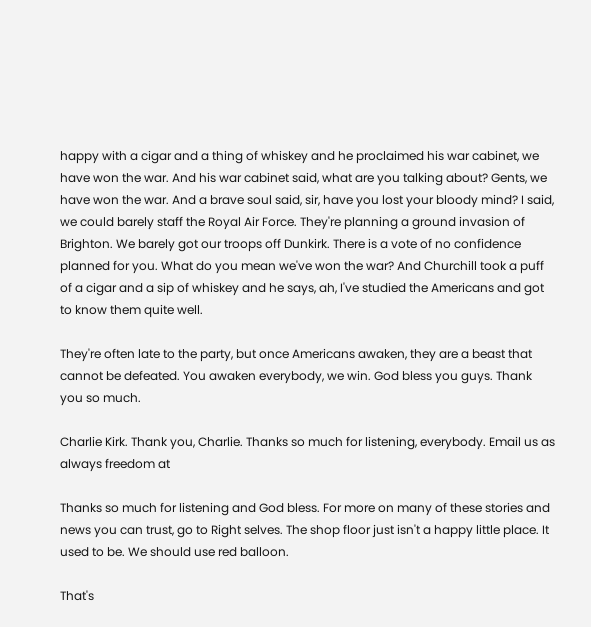happy with a cigar and a thing of whiskey and he proclaimed his war cabinet, we have won the war. And his war cabinet said, what are you talking about? Gents, we have won the war. And a brave soul said, sir, have you lost your bloody mind? I said, we could barely staff the Royal Air Force. They're planning a ground invasion of Brighton. We barely got our troops off Dunkirk. There is a vote of no confidence planned for you. What do you mean we've won the war? And Churchill took a puff of a cigar and a sip of whiskey and he says, ah, I've studied the Americans and got to know them quite well.

They're often late to the party, but once Americans awaken, they are a beast that cannot be defeated. You awaken everybody, we win. God bless you guys. Thank you so much.

Charlie Kirk. Thank you, Charlie. Thanks so much for listening, everybody. Email us as always freedom at

Thanks so much for listening and God bless. For more on many of these stories and news you can trust, go to Right selves. The shop floor just isn't a happy little place. It used to be. We should use red balloon.

That's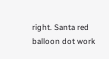right. Santa red balloon dot work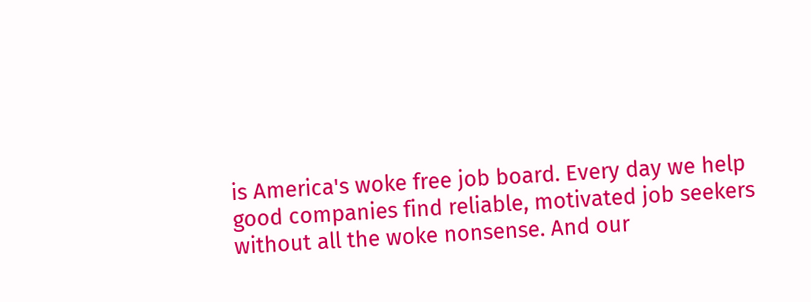is America's woke free job board. Every day we help good companies find reliable, motivated job seekers without all the woke nonsense. And our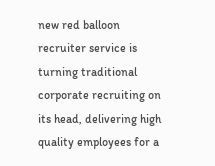new red balloon recruiter service is turning traditional corporate recruiting on its head, delivering high quality employees for a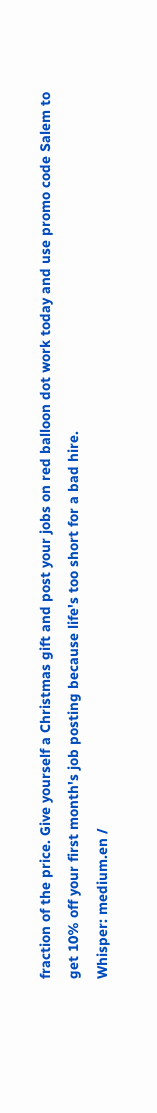fraction of the price. Give yourself a Christmas gift and post your jobs on red balloon dot work today and use promo code Salem to get 10% off your first month's job posting because life's too short for a bad hire.
Whisper: medium.en /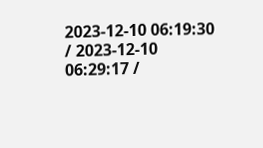2023-12-10 06:19:30 / 2023-12-10 06:29:17 /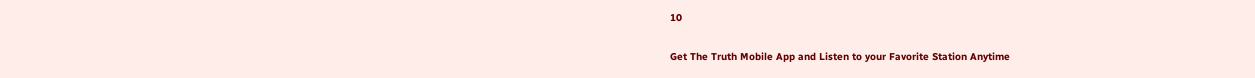10

Get The Truth Mobile App and Listen to your Favorite Station Anytime